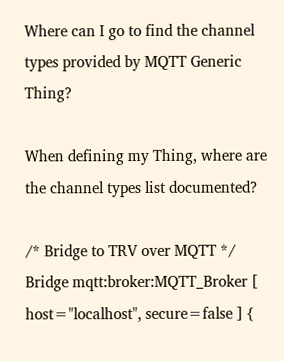Where can I go to find the channel types provided by MQTT Generic Thing?

When defining my Thing, where are the channel types list documented?

/* Bridge to TRV over MQTT */
Bridge mqtt:broker:MQTT_Broker [ host="localhost", secure=false ] {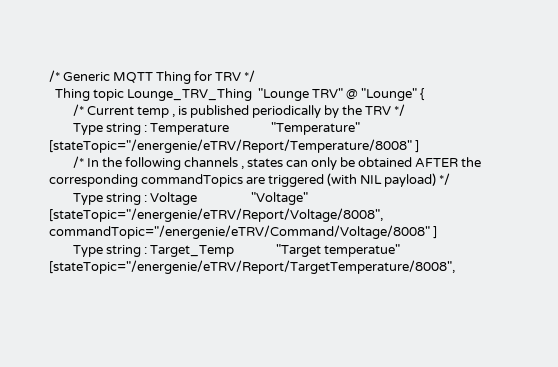/* Generic MQTT Thing for TRV */
  Thing topic Lounge_TRV_Thing  "Lounge TRV" @ "Lounge" {
        /* Current temp , is published periodically by the TRV */
        Type string : Temperature              "Temperature"            [stateTopic="/energenie/eTRV/Report/Temperature/8008" ]
        /* In the following channels , states can only be obtained AFTER the corresponding commandTopics are triggered (with NIL payload) */
        Type string : Voltage                  "Voltage"                [stateTopic="/energenie/eTRV/Report/Voltage/8008", commandTopic="/energenie/eTRV/Command/Voltage/8008" ]
        Type string : Target_Temp              "Target temperatue"      [stateTopic="/energenie/eTRV/Report/TargetTemperature/8008",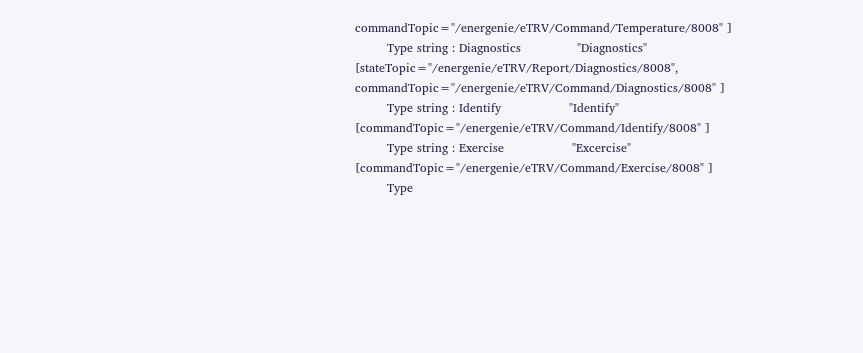commandTopic="/energenie/eTRV/Command/Temperature/8008" ]
        Type string : Diagnostics              "Diagnostics"            [stateTopic="/energenie/eTRV/Report/Diagnostics/8008", commandTopic="/energenie/eTRV/Command/Diagnostics/8008" ]
        Type string : Identify                 "Identify"               [commandTopic="/energenie/eTRV/Command/Identify/8008" ]
        Type string : Exercise                 "Excercise"              [commandTopic="/energenie/eTRV/Command/Exercise/8008" ]
        Type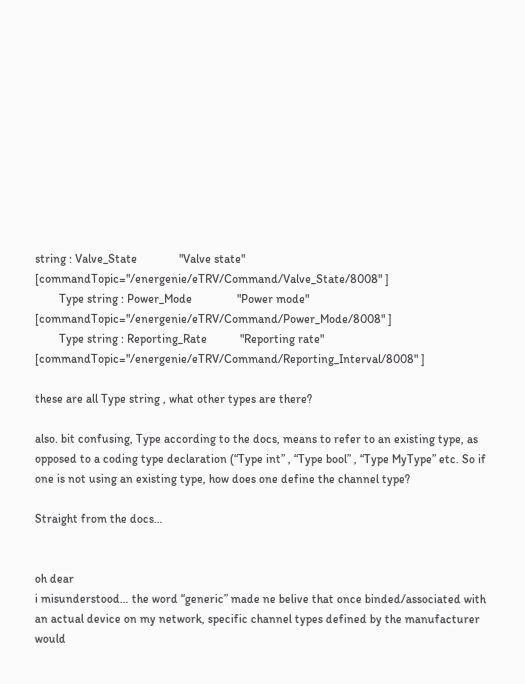string : Valve_State              "Valve state"            [commandTopic="/energenie/eTRV/Command/Valve_State/8008" ]
        Type string : Power_Mode               "Power mode"             [commandTopic="/energenie/eTRV/Command/Power_Mode/8008" ]
        Type string : Reporting_Rate           "Reporting rate"         [commandTopic="/energenie/eTRV/Command/Reporting_Interval/8008" ]

these are all Type string , what other types are there?

also. bit confusing, Type according to the docs, means to refer to an existing type, as opposed to a coding type declaration (“Type int” , “Type bool” , “Type MyType” etc. So if one is not using an existing type, how does one define the channel type?

Straight from the docs…


oh dear
i misunderstood… the word “generic” made ne belive that once binded/associated with an actual device on my network, specific channel types defined by the manufacturer would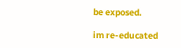be exposed.

im re-educated